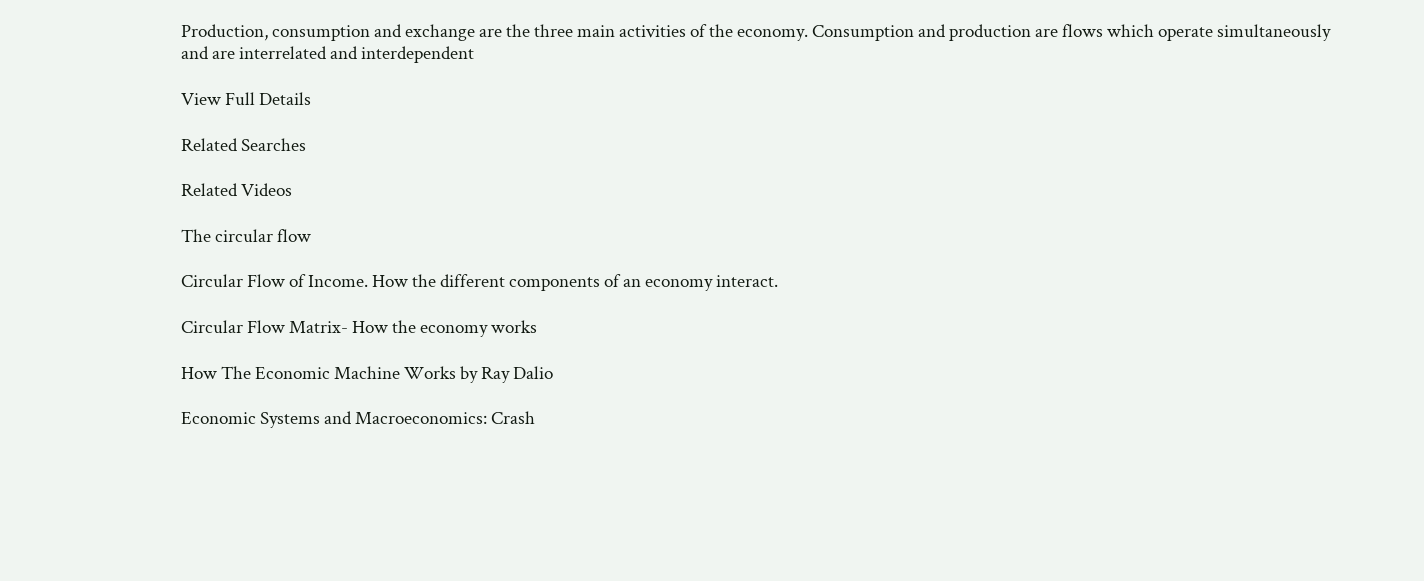Production, consumption and exchange are the three main activities of the economy. Consumption and production are flows which operate simultaneously and are interrelated and interdependent

View Full Details

Related Searches

Related Videos

The circular flow

Circular Flow of Income. How the different components of an economy interact.

Circular Flow Matrix- How the economy works

How The Economic Machine Works by Ray Dalio

Economic Systems and Macroeconomics: Crash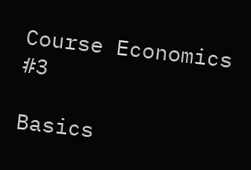Course Economics #3

Basics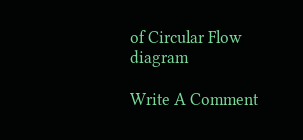of Circular Flow diagram

Write A Comment